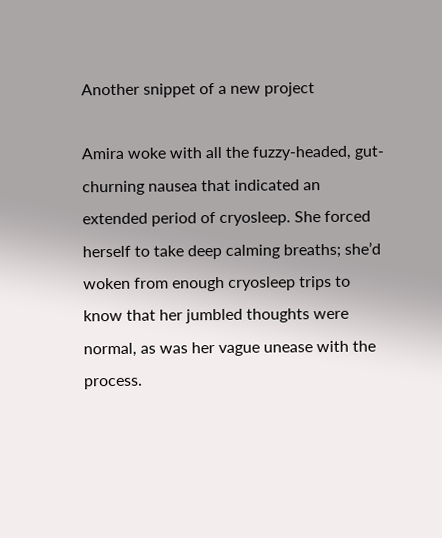Another snippet of a new project

Amira woke with all the fuzzy-headed, gut-churning nausea that indicated an extended period of cryosleep. She forced herself to take deep calming breaths; she’d woken from enough cryosleep trips to know that her jumbled thoughts were normal, as was her vague unease with the process.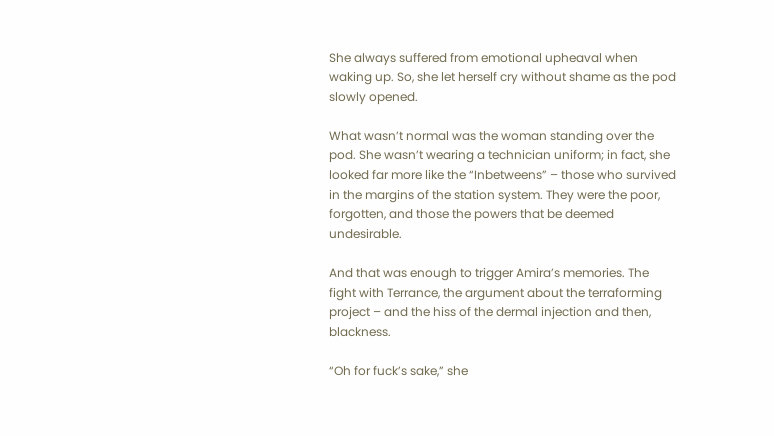She always suffered from emotional upheaval when waking up. So, she let herself cry without shame as the pod slowly opened.

What wasn’t normal was the woman standing over the pod. She wasn’t wearing a technician uniform; in fact, she looked far more like the “Inbetweens” – those who survived in the margins of the station system. They were the poor, forgotten, and those the powers that be deemed undesirable.

And that was enough to trigger Amira’s memories. The fight with Terrance, the argument about the terraforming project – and the hiss of the dermal injection and then, blackness.

“Oh for fuck’s sake,” she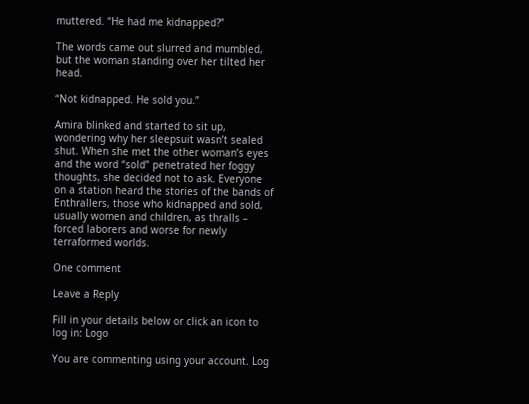muttered. “He had me kidnapped?”

The words came out slurred and mumbled, but the woman standing over her tilted her head.

“Not kidnapped. He sold you.”

Amira blinked and started to sit up, wondering why her sleepsuit wasn’t sealed shut. When she met the other woman’s eyes and the word “sold” penetrated her foggy thoughts, she decided not to ask. Everyone on a station heard the stories of the bands of Enthrallers, those who kidnapped and sold, usually women and children, as thralls – forced laborers and worse for newly terraformed worlds.

One comment

Leave a Reply

Fill in your details below or click an icon to log in: Logo

You are commenting using your account. Log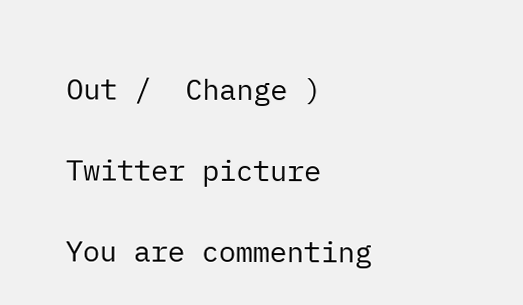Out /  Change )

Twitter picture

You are commenting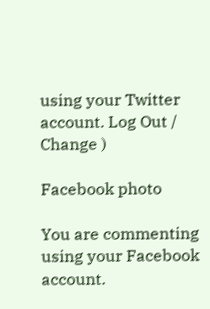using your Twitter account. Log Out /  Change )

Facebook photo

You are commenting using your Facebook account.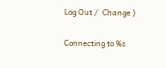Log Out /  Change )

Connecting to %s